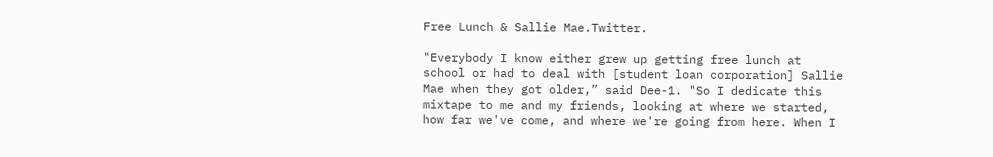Free Lunch & Sallie Mae.Twitter.

"Everybody I know either grew up getting free lunch at school or had to deal with [student loan corporation] Sallie Mae when they got older,” said Dee-1. "So I dedicate this mixtape to me and my friends, looking at where we started, how far we've come, and where we're going from here. When I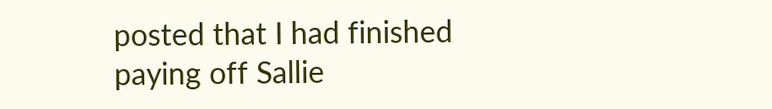posted that I had finished paying off Sallie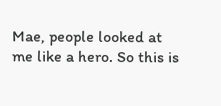Mae, people looked at me like a hero. So this is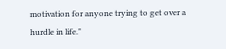motivation for anyone trying to get over a hurdle in life."